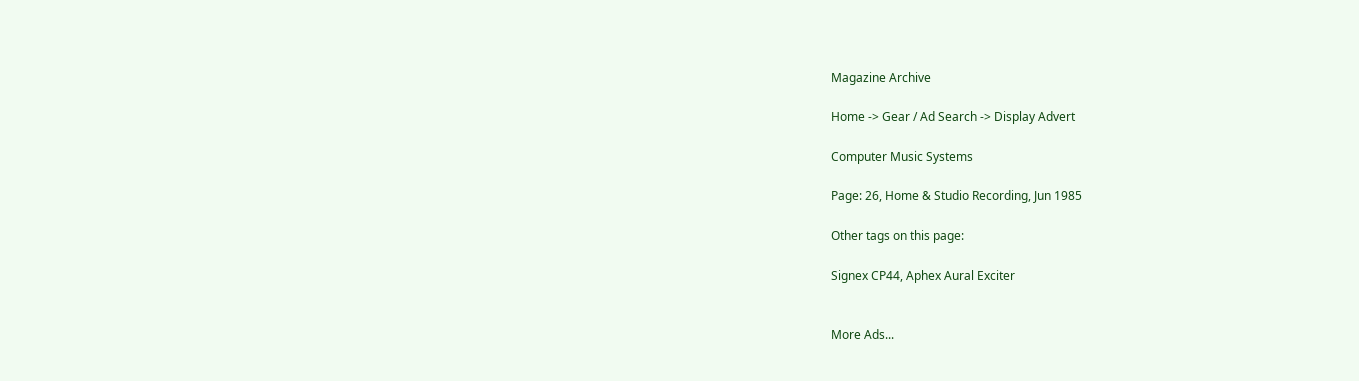Magazine Archive

Home -> Gear / Ad Search -> Display Advert

Computer Music Systems

Page: 26, Home & Studio Recording, Jun 1985

Other tags on this page:

Signex CP44, Aphex Aural Exciter


More Ads...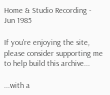Home & Studio Recording - Jun 1985

If you're enjoying the site, please consider supporting me to help build this archive...

...with a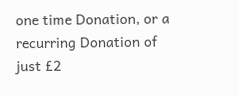one time Donation, or a recurring Donation of just £2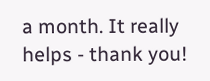a month. It really helps - thank you!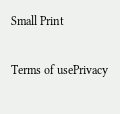Small Print

Terms of usePrivacy